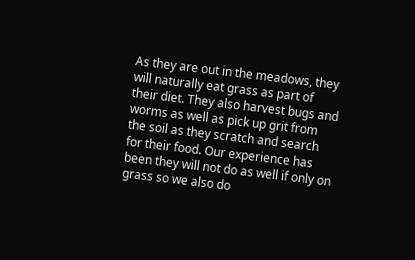As they are out in the meadows, they will naturally eat grass as part of their diet. They also harvest bugs and worms as well as pick up grit from the soil as they scratch and search for their food. Our experience has been they will not do as well if only on grass so we also do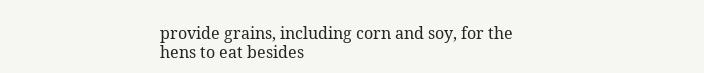provide grains, including corn and soy, for the hens to eat besides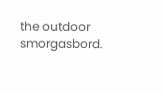the outdoor smorgasbord.